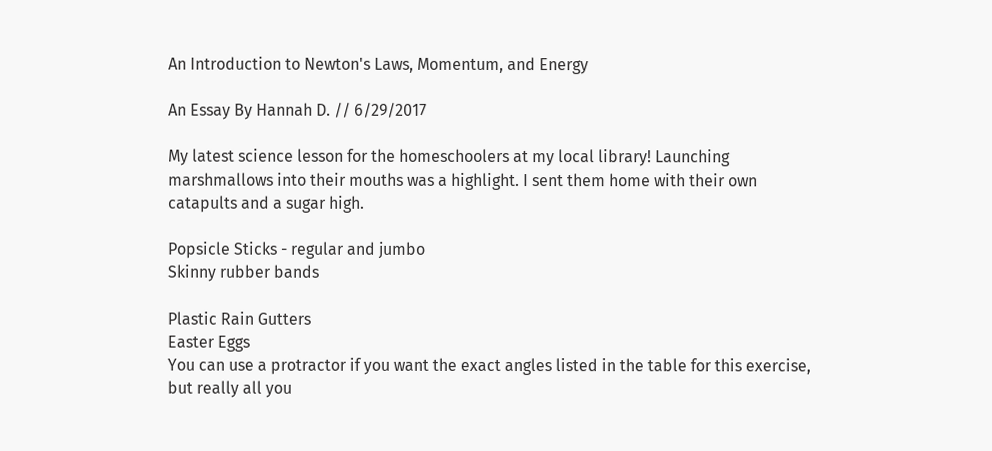An Introduction to Newton's Laws, Momentum, and Energy

An Essay By Hannah D. // 6/29/2017

My latest science lesson for the homeschoolers at my local library! Launching marshmallows into their mouths was a highlight. I sent them home with their own catapults and a sugar high.

Popsicle Sticks - regular and jumbo
Skinny rubber bands

Plastic Rain Gutters
Easter Eggs
You can use a protractor if you want the exact angles listed in the table for this exercise, but really all you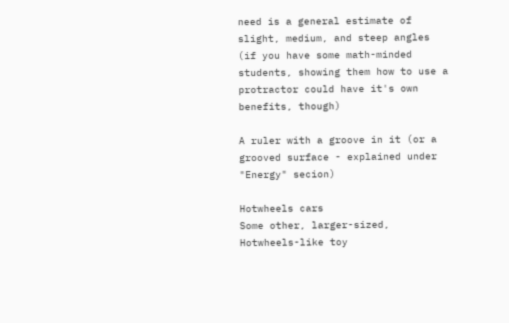need is a general estimate of slight, medium, and steep angles (if you have some math-minded students, showing them how to use a protractor could have it's own benefits, though)

A ruler with a groove in it (or a grooved surface - explained under "Energy" secion)

Hotwheels cars
Some other, larger-sized, Hotwheels-like toy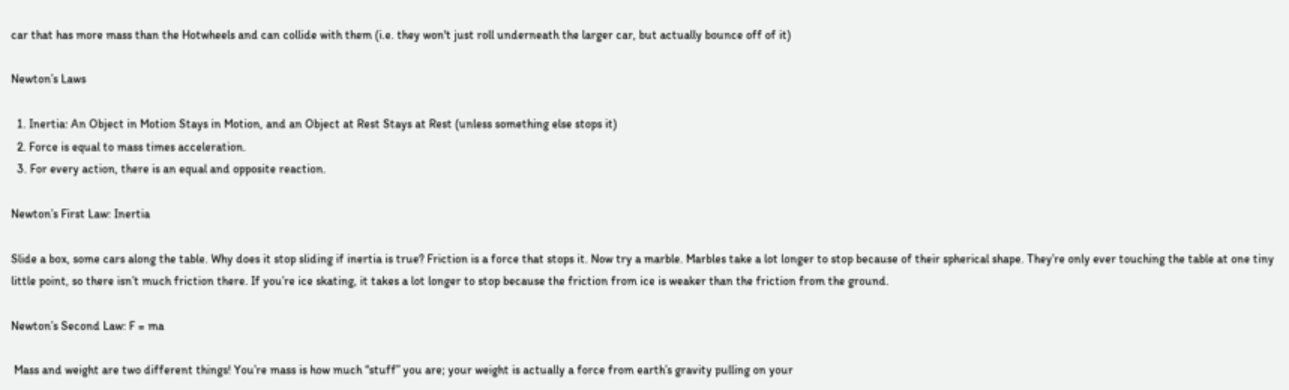car that has more mass than the Hotwheels and can collide with them (i.e. they won't just roll underneath the larger car, but actually bounce off of it)

Newton’s Laws

  1. Inertia: An Object in Motion Stays in Motion, and an Object at Rest Stays at Rest (unless something else stops it)
  2. Force is equal to mass times acceleration.
  3. For every action, there is an equal and opposite reaction.

Newton’s First Law: Inertia

Slide a box, some cars along the table. Why does it stop sliding if inertia is true? Friction is a force that stops it. Now try a marble. Marbles take a lot longer to stop because of their spherical shape. They’re only ever touching the table at one tiny little point, so there isn’t much friction there. If you’re ice skating, it takes a lot longer to stop because the friction from ice is weaker than the friction from the ground.

Newton’s Second Law: F = ma

 Mass and weight are two different things! You’re mass is how much “stuff” you are; your weight is actually a force from earth’s gravity pulling on your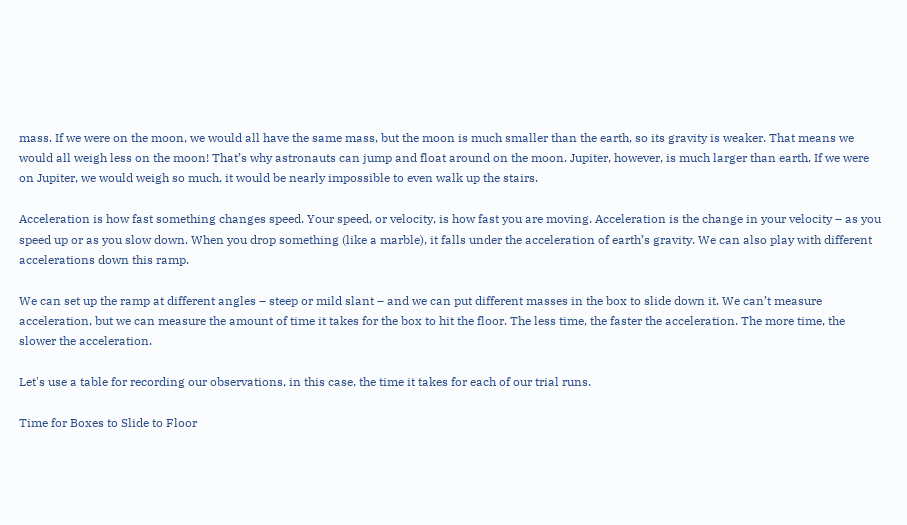mass. If we were on the moon, we would all have the same mass, but the moon is much smaller than the earth, so its gravity is weaker. That means we would all weigh less on the moon! That’s why astronauts can jump and float around on the moon. Jupiter, however, is much larger than earth. If we were on Jupiter, we would weigh so much, it would be nearly impossible to even walk up the stairs.

Acceleration is how fast something changes speed. Your speed, or velocity, is how fast you are moving. Acceleration is the change in your velocity – as you speed up or as you slow down. When you drop something (like a marble), it falls under the acceleration of earth’s gravity. We can also play with different accelerations down this ramp.

We can set up the ramp at different angles – steep or mild slant – and we can put different masses in the box to slide down it. We can’t measure acceleration, but we can measure the amount of time it takes for the box to hit the floor. The less time, the faster the acceleration. The more time, the slower the acceleration.

Let's use a table for recording our observations, in this case, the time it takes for each of our trial runs.

Time for Boxes to Slide to Floor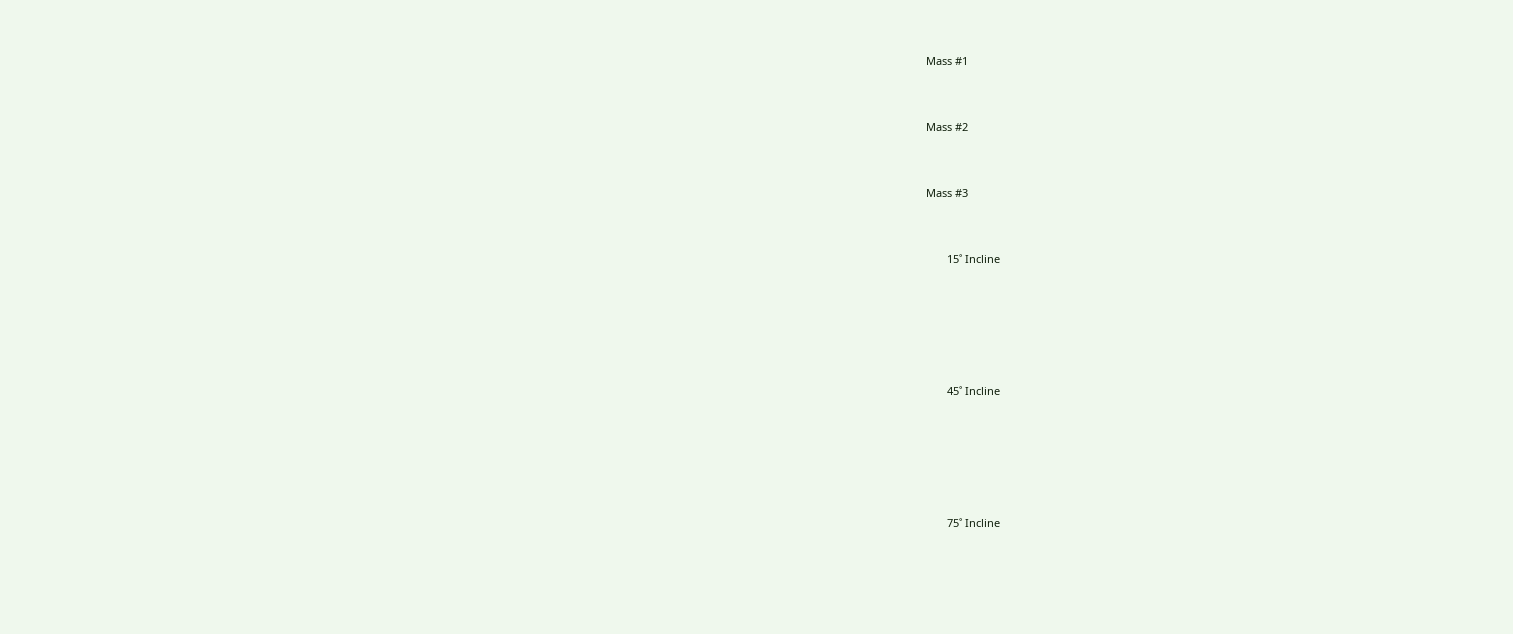Mass #1


Mass #2


Mass #3


       15˚ Incline





       45˚ Incline





       75˚ Incline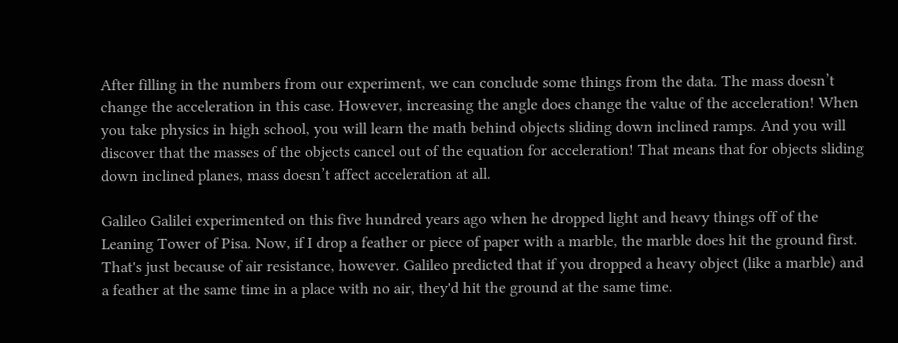After filling in the numbers from our experiment, we can conclude some things from the data. The mass doesn’t change the acceleration in this case. However, increasing the angle does change the value of the acceleration! When you take physics in high school, you will learn the math behind objects sliding down inclined ramps. And you will discover that the masses of the objects cancel out of the equation for acceleration! That means that for objects sliding down inclined planes, mass doesn’t affect acceleration at all.

Galileo Galilei experimented on this five hundred years ago when he dropped light and heavy things off of the Leaning Tower of Pisa. Now, if I drop a feather or piece of paper with a marble, the marble does hit the ground first. That's just because of air resistance, however. Galileo predicted that if you dropped a heavy object (like a marble) and a feather at the same time in a place with no air, they'd hit the ground at the same time.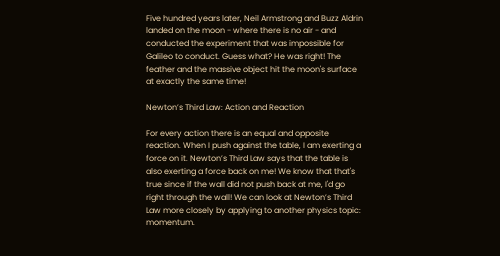Five hundred years later, Neil Armstrong and Buzz Aldrin landed on the moon - where there is no air - and conducted the experiment that was impossible for Galileo to conduct. Guess what? He was right! The feather and the massive object hit the moon's surface at exactly the same time!

Newton’s Third Law: Action and Reaction

For every action there is an equal and opposite reaction. When I push against the table, I am exerting a force on it. Newton’s Third Law says that the table is also exerting a force back on me! We know that that's true since if the wall did not push back at me, I'd go right through the wall! We can look at Newton’s Third Law more closely by applying to another physics topic: momentum.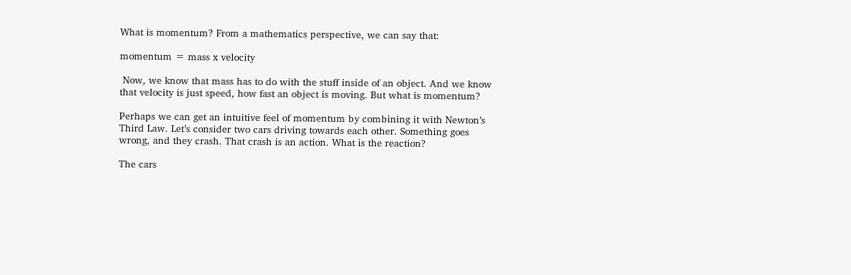What is momentum? From a mathematics perspective, we can say that:

momentum = mass x velocity

 Now, we know that mass has to do with the stuff inside of an object. And we know that velocity is just speed, how fast an object is moving. But what is momentum?

Perhaps we can get an intuitive feel of momentum by combining it with Newton’s Third Law. Let’s consider two cars driving towards each other. Something goes wrong, and they crash. That crash is an action. What is the reaction?

The cars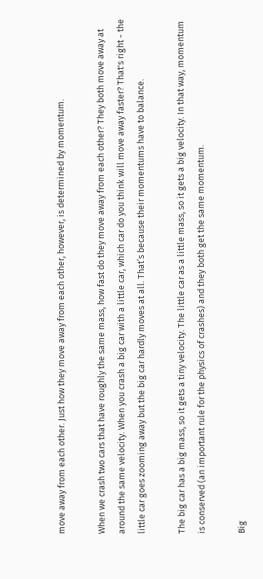move away from each other. Just how they move away from each other, however, is determined by momentum.

When we crash two cars that have roughly the same mass, how fast do they move away from each other? They both move away at around the same velocity. When you crash a big car with a little car, which car do you think will move away faster? That's right - the little car goes zooming away but the big car hardly moves at all. That’s because their momentums have to balance.

The big car has a big mass, so it gets a tiny velocity. The little car as a little mass, so it gets a big velocity. In that way, momentum is conserved (an important rule for the physics of crashes) and they both get the same momentum.

Big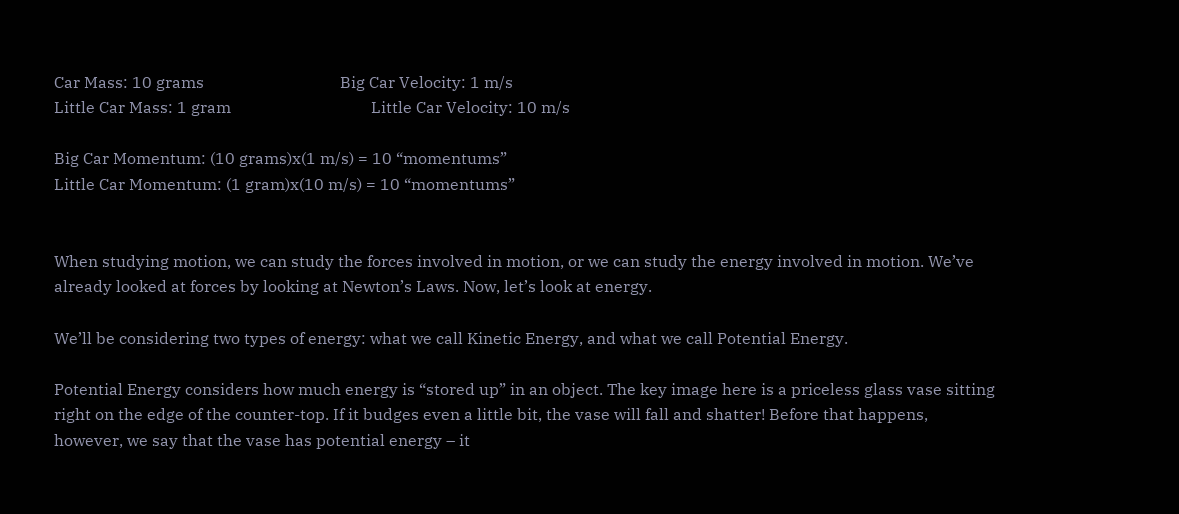Car Mass: 10 grams                                  Big Car Velocity: 1 m/s
Little Car Mass: 1 gram                                   Little Car Velocity: 10 m/s

Big Car Momentum: (10 grams)x(1 m/s) = 10 “momentums”
Little Car Momentum: (1 gram)x(10 m/s) = 10 “momentums”


When studying motion, we can study the forces involved in motion, or we can study the energy involved in motion. We’ve already looked at forces by looking at Newton’s Laws. Now, let’s look at energy.

We’ll be considering two types of energy: what we call Kinetic Energy, and what we call Potential Energy.

Potential Energy considers how much energy is “stored up” in an object. The key image here is a priceless glass vase sitting right on the edge of the counter-top. If it budges even a little bit, the vase will fall and shatter! Before that happens, however, we say that the vase has potential energy – it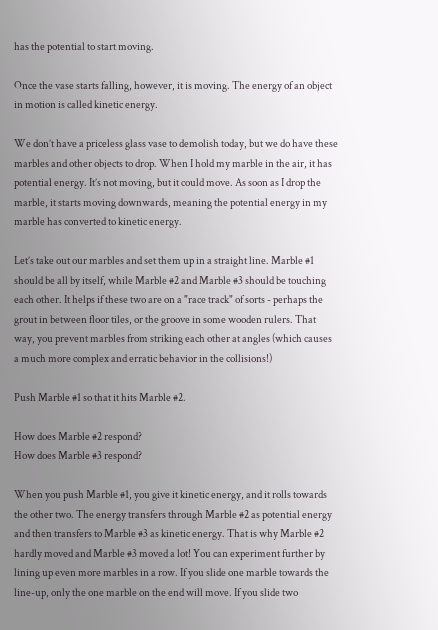has the potential to start moving.

Once the vase starts falling, however, it is moving. The energy of an object in motion is called kinetic energy.

We don’t have a priceless glass vase to demolish today, but we do have these marbles and other objects to drop. When I hold my marble in the air, it has potential energy. It’s not moving, but it could move. As soon as I drop the marble, it starts moving downwards, meaning the potential energy in my marble has converted to kinetic energy.

Let’s take out our marbles and set them up in a straight line. Marble #1 should be all by itself, while Marble #2 and Marble #3 should be touching each other. It helps if these two are on a "race track" of sorts - perhaps the grout in between floor tiles, or the groove in some wooden rulers. That way, you prevent marbles from striking each other at angles (which causes a much more complex and erratic behavior in the collisions!)

Push Marble #1 so that it hits Marble #2.

How does Marble #2 respond?
How does Marble #3 respond?

When you push Marble #1, you give it kinetic energy, and it rolls towards the other two. The energy transfers through Marble #2 as potential energy and then transfers to Marble #3 as kinetic energy. That is why Marble #2 hardly moved and Marble #3 moved a lot! You can experiment further by lining up even more marbles in a row. If you slide one marble towards the line-up, only the one marble on the end will move. If you slide two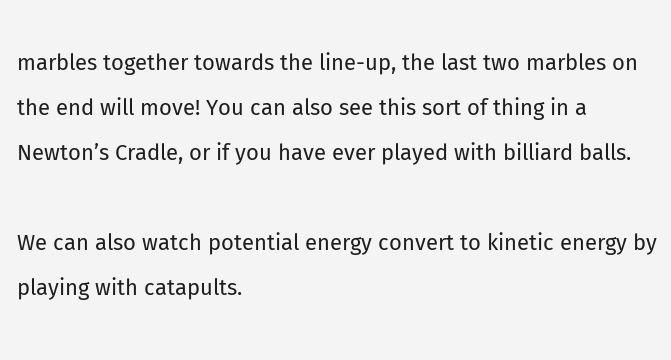marbles together towards the line-up, the last two marbles on the end will move! You can also see this sort of thing in a Newton’s Cradle, or if you have ever played with billiard balls.

We can also watch potential energy convert to kinetic energy by playing with catapults.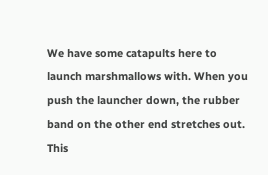We have some catapults here to launch marshmallows with. When you push the launcher down, the rubber band on the other end stretches out. This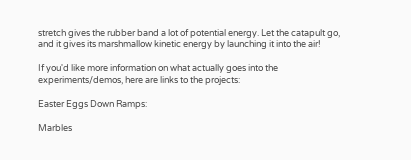stretch gives the rubber band a lot of potential energy. Let the catapult go, and it gives its marshmallow kinetic energy by launching it into the air!

If you'd like more information on what actually goes into the experiments/demos, here are links to the projects:

Easter Eggs Down Ramps:

Marbles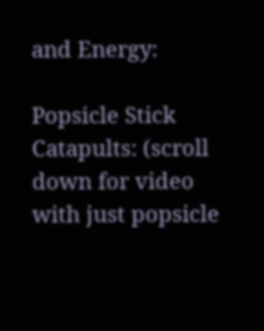and Energy:

Popsicle Stick Catapults: (scroll down for video with just popsicle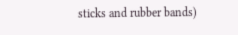sticks and rubber bands)